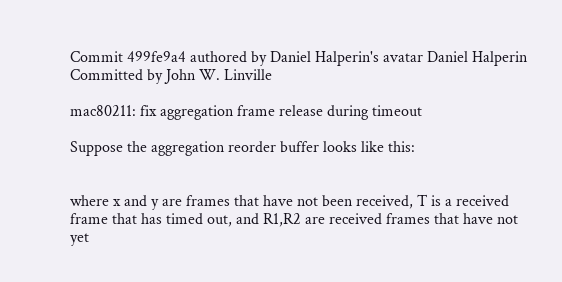Commit 499fe9a4 authored by Daniel Halperin's avatar Daniel Halperin Committed by John W. Linville

mac80211: fix aggregation frame release during timeout

Suppose the aggregation reorder buffer looks like this:


where x and y are frames that have not been received, T is a received
frame that has timed out, and R1,R2 are received frames that have not
yet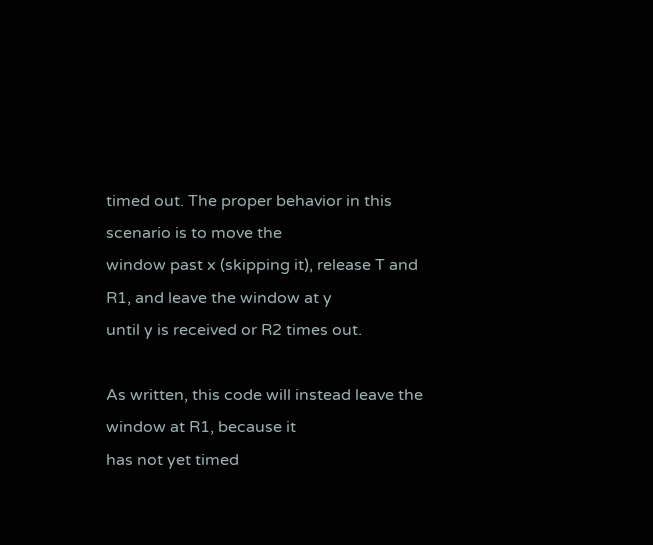timed out. The proper behavior in this scenario is to move the
window past x (skipping it), release T and R1, and leave the window at y
until y is received or R2 times out.

As written, this code will instead leave the window at R1, because it
has not yet timed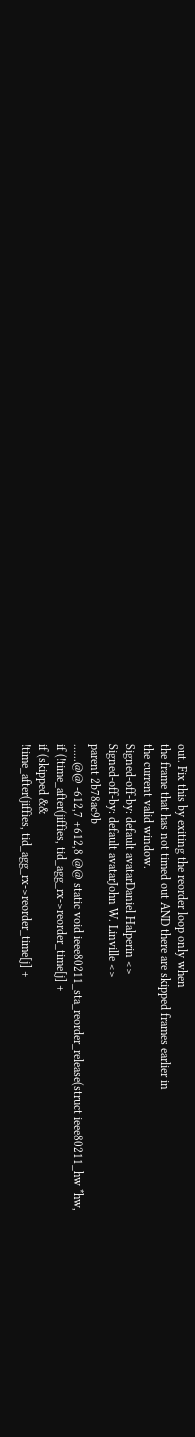out. Fix this by exiting the reorder loop only when
the frame that has not timed out AND there are skipped frames earlier in
the current valid window.
Signed-off-by: default avatarDaniel Halperin <>
Signed-off-by: default avatarJohn W. Linville <>
parent 2b78ac9b
......@@ -612,7 +612,8 @@ static void ieee80211_sta_reorder_release(struct ieee80211_hw *hw,
if (!time_after(jiffies, tid_agg_rx->reorder_time[j] +
if (skipped &&
!time_after(jiffies, tid_agg_rx->reorder_time[j] +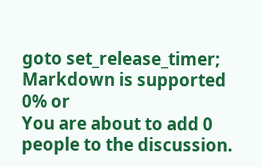goto set_release_timer;
Markdown is supported
0% or
You are about to add 0 people to the discussion.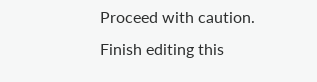Proceed with caution.
Finish editing this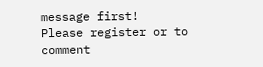message first!
Please register or to comment